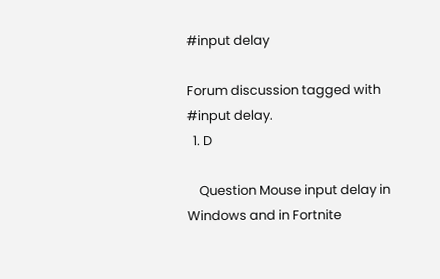#input delay

Forum discussion tagged with #input delay.
  1. D

    Question Mouse input delay in Windows and in Fortnite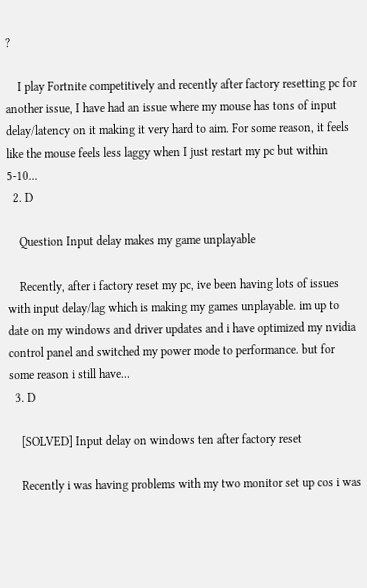?

    I play Fortnite competitively and recently after factory resetting pc for another issue, I have had an issue where my mouse has tons of input delay/latency on it making it very hard to aim. For some reason, it feels like the mouse feels less laggy when I just restart my pc but within 5-10...
  2. D

    Question Input delay makes my game unplayable

    Recently, after i factory reset my pc, ive been having lots of issues with input delay/lag which is making my games unplayable. im up to date on my windows and driver updates and i have optimized my nvidia control panel and switched my power mode to performance. but for some reason i still have...
  3. D

    [SOLVED] Input delay on windows ten after factory reset

    Recently i was having problems with my two monitor set up cos i was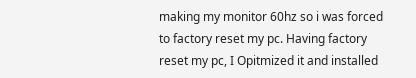making my monitor 60hz so i was forced to factory reset my pc. Having factory reset my pc, I Opitmized it and installed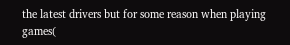the latest drivers but for some reason when playing games(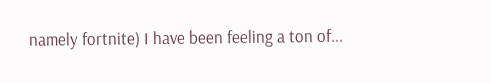namely fortnite) I have been feeling a ton of...